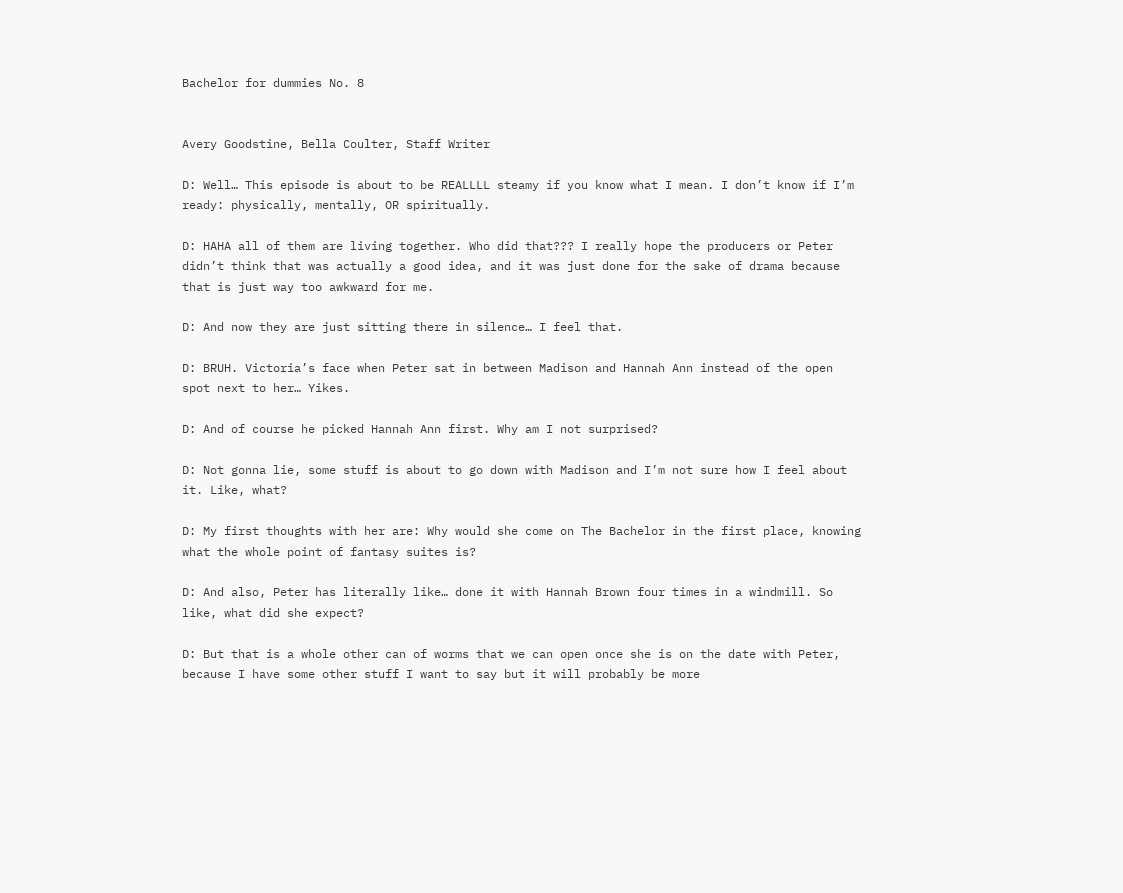Bachelor for dummies No. 8


Avery Goodstine, Bella Coulter, Staff Writer

D: Well… This episode is about to be REALLLL steamy if you know what I mean. I don’t know if I’m ready: physically, mentally, OR spiritually.

D: HAHA all of them are living together. Who did that??? I really hope the producers or Peter didn’t think that was actually a good idea, and it was just done for the sake of drama because that is just way too awkward for me.

D: And now they are just sitting there in silence… I feel that.

D: BRUH. Victoria’s face when Peter sat in between Madison and Hannah Ann instead of the open spot next to her… Yikes.

D: And of course he picked Hannah Ann first. Why am I not surprised?

D: Not gonna lie, some stuff is about to go down with Madison and I’m not sure how I feel about it. Like, what?

D: My first thoughts with her are: Why would she come on The Bachelor in the first place, knowing what the whole point of fantasy suites is?

D: And also, Peter has literally like… done it with Hannah Brown four times in a windmill. So like, what did she expect?

D: But that is a whole other can of worms that we can open once she is on the date with Peter, because I have some other stuff I want to say but it will probably be more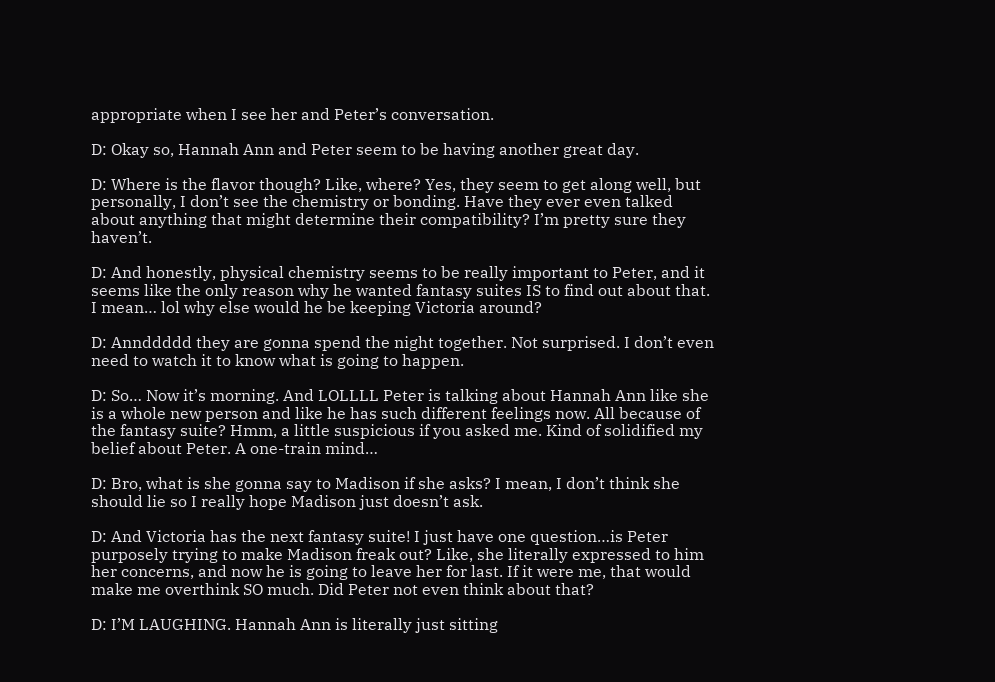appropriate when I see her and Peter’s conversation.

D: Okay so, Hannah Ann and Peter seem to be having another great day.

D: Where is the flavor though? Like, where? Yes, they seem to get along well, but personally, I don’t see the chemistry or bonding. Have they ever even talked about anything that might determine their compatibility? I’m pretty sure they haven’t.

D: And honestly, physical chemistry seems to be really important to Peter, and it seems like the only reason why he wanted fantasy suites IS to find out about that. I mean… lol why else would he be keeping Victoria around?

D: Annddddd they are gonna spend the night together. Not surprised. I don’t even need to watch it to know what is going to happen.

D: So… Now it’s morning. And LOLLLL Peter is talking about Hannah Ann like she is a whole new person and like he has such different feelings now. All because of the fantasy suite? Hmm, a little suspicious if you asked me. Kind of solidified my belief about Peter. A one-train mind…

D: Bro, what is she gonna say to Madison if she asks? I mean, I don’t think she should lie so I really hope Madison just doesn’t ask.

D: And Victoria has the next fantasy suite! I just have one question…is Peter purposely trying to make Madison freak out? Like, she literally expressed to him her concerns, and now he is going to leave her for last. If it were me, that would make me overthink SO much. Did Peter not even think about that?

D: I’M LAUGHING. Hannah Ann is literally just sitting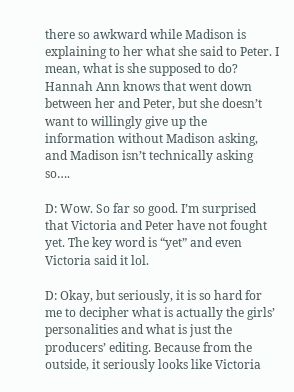there so awkward while Madison is explaining to her what she said to Peter. I mean, what is she supposed to do? Hannah Ann knows that went down between her and Peter, but she doesn’t want to willingly give up the information without Madison asking, and Madison isn’t technically asking so….

D: Wow. So far so good. I’m surprised that Victoria and Peter have not fought yet. The key word is “yet” and even Victoria said it lol.

D: Okay, but seriously, it is so hard for me to decipher what is actually the girls’ personalities and what is just the producers’ editing. Because from the outside, it seriously looks like Victoria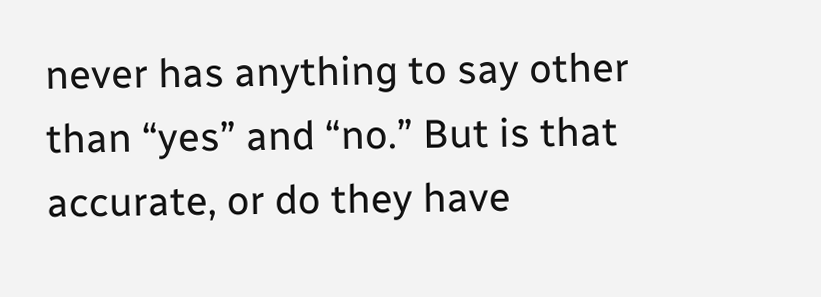never has anything to say other than “yes” and “no.” But is that accurate, or do they have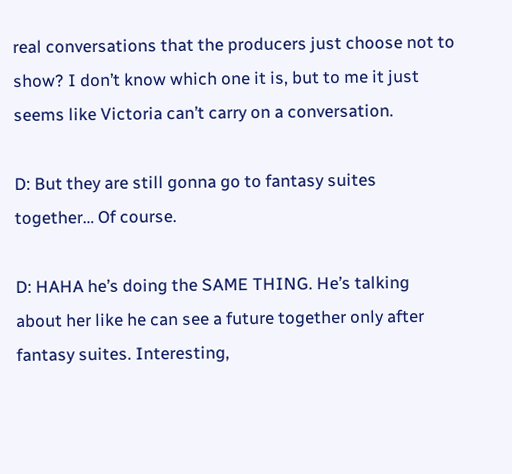real conversations that the producers just choose not to show? I don’t know which one it is, but to me it just seems like Victoria can’t carry on a conversation.

D: But they are still gonna go to fantasy suites together… Of course.

D: HAHA he’s doing the SAME THING. He’s talking about her like he can see a future together only after fantasy suites. Interesting,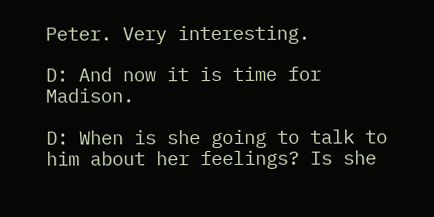Peter. Very interesting.

D: And now it is time for Madison.

D: When is she going to talk to him about her feelings? Is she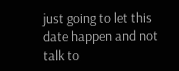just going to let this date happen and not talk to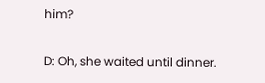him?

D: Oh, she waited until dinner.